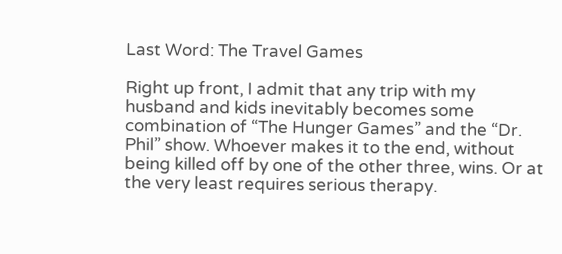Last Word: The Travel Games

Right up front, I admit that any trip with my husband and kids inevitably becomes some combination of “The Hunger Games” and the “Dr. Phil” show. Whoever makes it to the end, without being killed off by one of the other three, wins. Or at the very least requires serious therapy.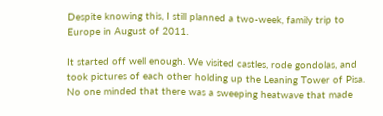Despite knowing this, I still planned a two-week, family trip to Europe in August of 2011.

It started off well enough. We visited castles, rode gondolas, and took pictures of each other holding up the Leaning Tower of Pisa. No one minded that there was a sweeping heatwave that made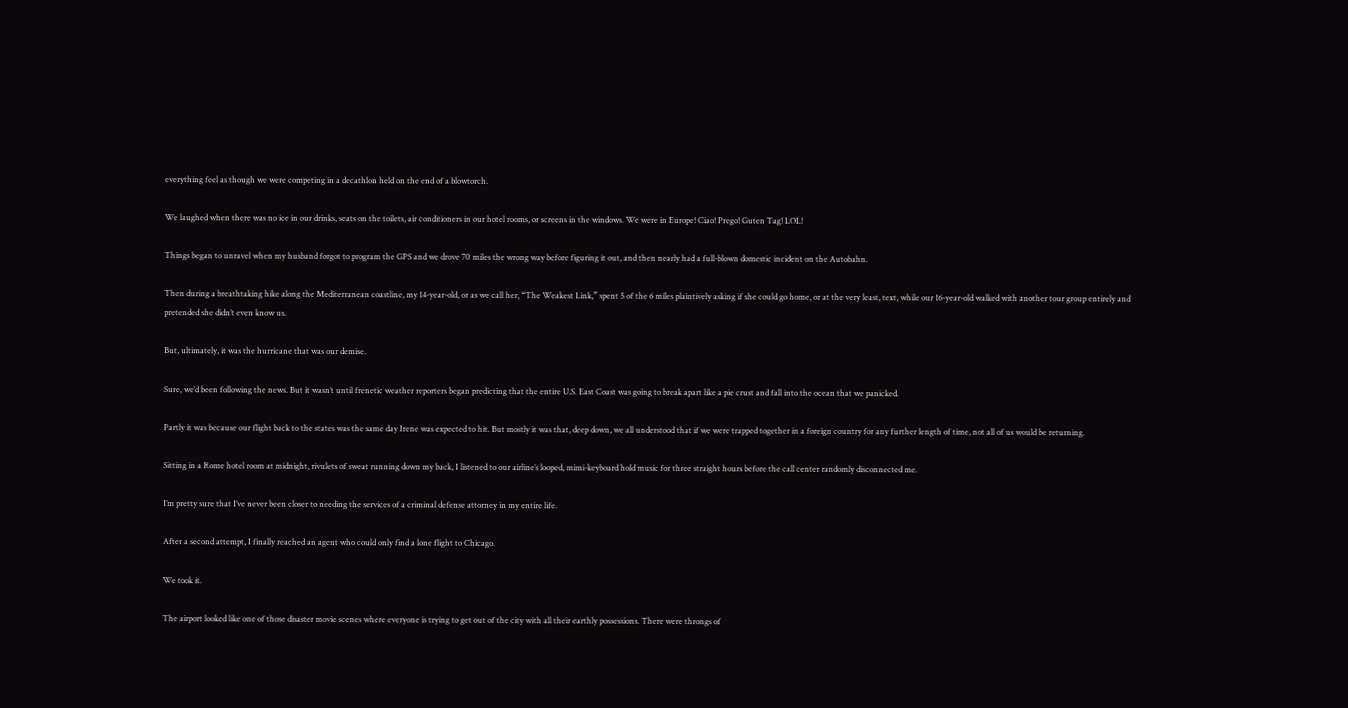everything feel as though we were competing in a decathlon held on the end of a blowtorch.

We laughed when there was no ice in our drinks, seats on the toilets, air conditioners in our hotel rooms, or screens in the windows. We were in Europe! Ciao! Prego! Guten Tag! LOL!

Things began to unravel when my husband forgot to program the GPS and we drove 70 miles the wrong way before figuring it out, and then nearly had a full-blown domestic incident on the Autobahn.

Then during a breathtaking hike along the Mediterranean coastline, my 14-year-old, or as we call her, “The Weakest Link,” spent 5 of the 6 miles plaintively asking if she could go home, or at the very least, text, while our 16-year-old walked with another tour group entirely and pretended she didn’t even know us.

But, ultimately, it was the hurricane that was our demise.

Sure, we’d been following the news. But it wasn’t until frenetic weather reporters began predicting that the entire U.S. East Coast was going to break apart like a pie crust and fall into the ocean that we panicked.

Partly it was because our flight back to the states was the same day Irene was expected to hit. But mostly it was that, deep down, we all understood that if we were trapped together in a foreign country for any further length of time, not all of us would be returning.

Sitting in a Rome hotel room at midnight, rivulets of sweat running down my back, I listened to our airline’s looped, mimi-keyboard hold music for three straight hours before the call center randomly disconnected me.

I’m pretty sure that I’ve never been closer to needing the services of a criminal defense attorney in my entire life.

After a second attempt, I finally reached an agent who could only find a lone flight to Chicago.

We took it.

The airport looked like one of those disaster movie scenes where everyone is trying to get out of the city with all their earthly possessions. There were throngs of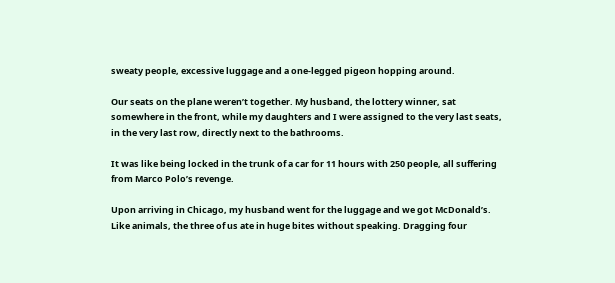sweaty people, excessive luggage and a one-legged pigeon hopping around.

Our seats on the plane weren’t together. My husband, the lottery winner, sat somewhere in the front, while my daughters and I were assigned to the very last seats, in the very last row, directly next to the bathrooms.

It was like being locked in the trunk of a car for 11 hours with 250 people, all suffering from Marco Polo’s revenge.

Upon arriving in Chicago, my husband went for the luggage and we got McDonald’s. Like animals, the three of us ate in huge bites without speaking. Dragging four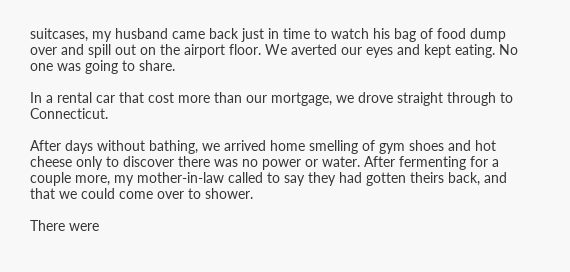suitcases, my husband came back just in time to watch his bag of food dump over and spill out on the airport floor. We averted our eyes and kept eating. No one was going to share.

In a rental car that cost more than our mortgage, we drove straight through to Connecticut.

After days without bathing, we arrived home smelling of gym shoes and hot cheese only to discover there was no power or water. After fermenting for a couple more, my mother-in-law called to say they had gotten theirs back, and that we could come over to shower.

There were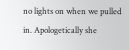no lights on when we pulled in. Apologetically she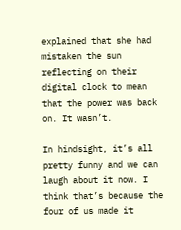explained that she had mistaken the sun reflecting on their digital clock to mean that the power was back on. It wasn’t.

In hindsight, it’s all pretty funny and we can laugh about it now. I think that’s because the four of us made it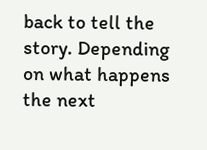back to tell the story. Depending on what happens the next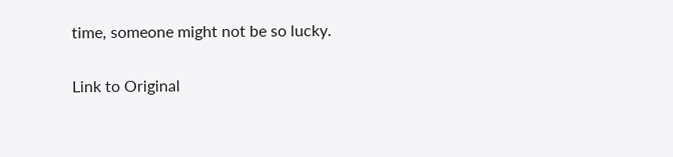time, someone might not be so lucky.

Link to Original